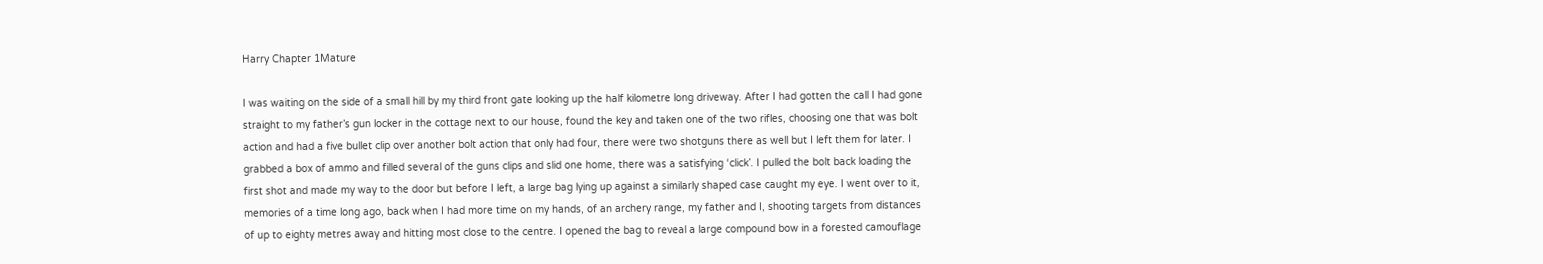Harry Chapter 1Mature

I was waiting on the side of a small hill by my third front gate looking up the half kilometre long driveway. After I had gotten the call I had gone straight to my father’s gun locker in the cottage next to our house, found the key and taken one of the two rifles, choosing one that was bolt action and had a five bullet clip over another bolt action that only had four, there were two shotguns there as well but I left them for later. I grabbed a box of ammo and filled several of the guns clips and slid one home, there was a satisfying ‘click’. I pulled the bolt back loading the first shot and made my way to the door but before I left, a large bag lying up against a similarly shaped case caught my eye. I went over to it, memories of a time long ago, back when I had more time on my hands, of an archery range, my father and I, shooting targets from distances of up to eighty metres away and hitting most close to the centre. I opened the bag to reveal a large compound bow in a forested camouflage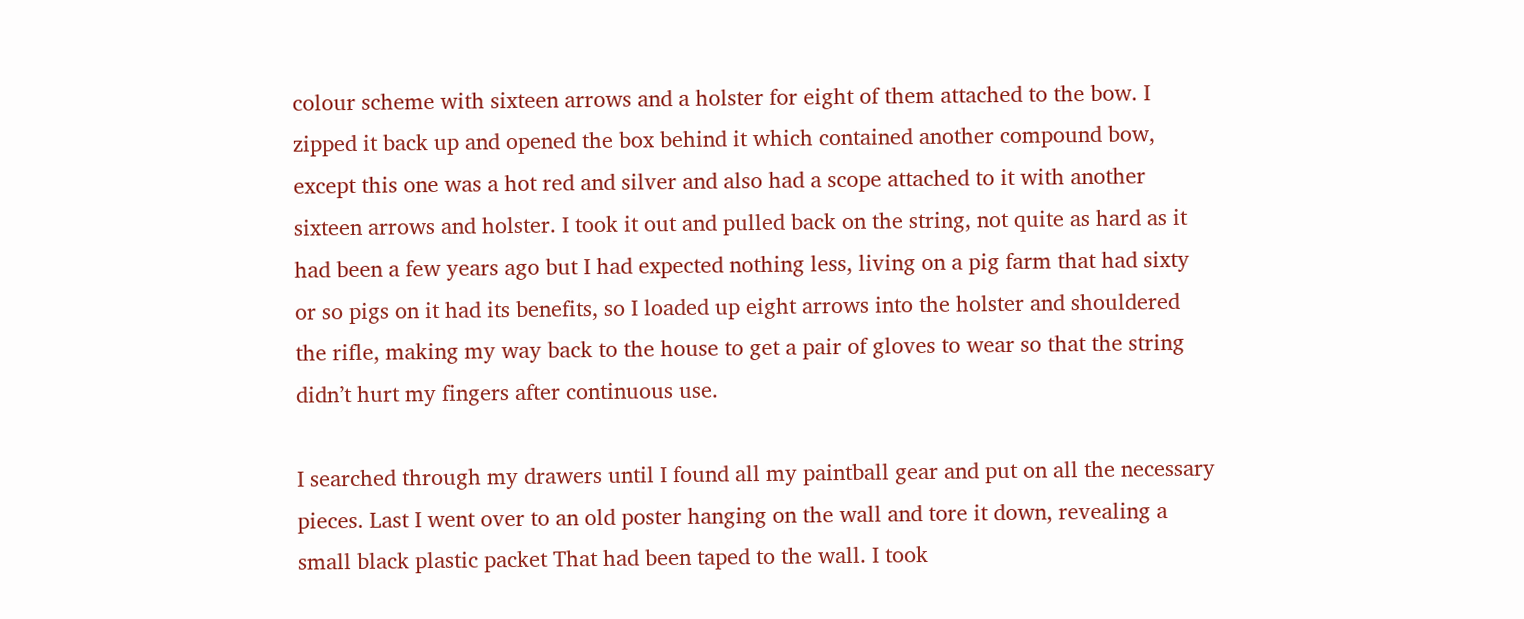colour scheme with sixteen arrows and a holster for eight of them attached to the bow. I zipped it back up and opened the box behind it which contained another compound bow, except this one was a hot red and silver and also had a scope attached to it with another sixteen arrows and holster. I took it out and pulled back on the string, not quite as hard as it had been a few years ago but I had expected nothing less, living on a pig farm that had sixty or so pigs on it had its benefits, so I loaded up eight arrows into the holster and shouldered the rifle, making my way back to the house to get a pair of gloves to wear so that the string didn’t hurt my fingers after continuous use.

I searched through my drawers until I found all my paintball gear and put on all the necessary pieces. Last I went over to an old poster hanging on the wall and tore it down, revealing a small black plastic packet That had been taped to the wall. I took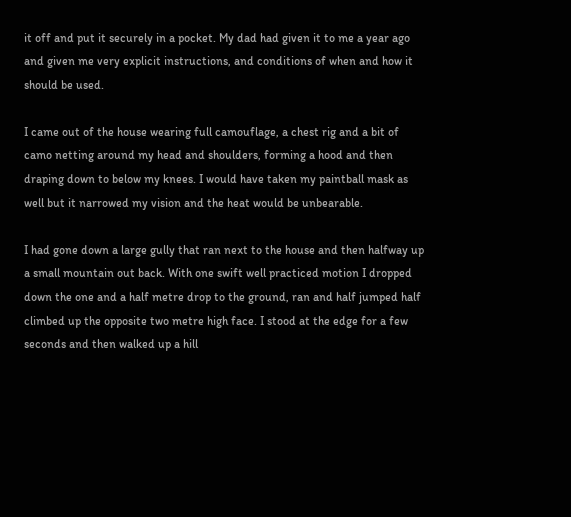it off and put it securely in a pocket. My dad had given it to me a year ago and given me very explicit instructions, and conditions of when and how it should be used.

I came out of the house wearing full camouflage, a chest rig and a bit of camo netting around my head and shoulders, forming a hood and then draping down to below my knees. I would have taken my paintball mask as well but it narrowed my vision and the heat would be unbearable.

I had gone down a large gully that ran next to the house and then halfway up a small mountain out back. With one swift well practiced motion I dropped down the one and a half metre drop to the ground, ran and half jumped half climbed up the opposite two metre high face. I stood at the edge for a few seconds and then walked up a hill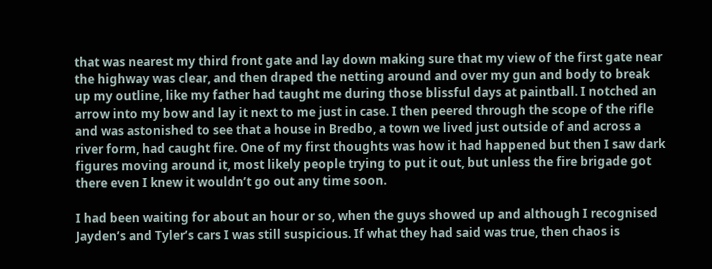that was nearest my third front gate and lay down making sure that my view of the first gate near the highway was clear, and then draped the netting around and over my gun and body to break up my outline, like my father had taught me during those blissful days at paintball. I notched an arrow into my bow and lay it next to me just in case. I then peered through the scope of the rifle and was astonished to see that a house in Bredbo, a town we lived just outside of and across a river form, had caught fire. One of my first thoughts was how it had happened but then I saw dark figures moving around it, most likely people trying to put it out, but unless the fire brigade got there even I knew it wouldn’t go out any time soon.

I had been waiting for about an hour or so, when the guys showed up and although I recognised Jayden’s and Tyler’s cars I was still suspicious. If what they had said was true, then chaos is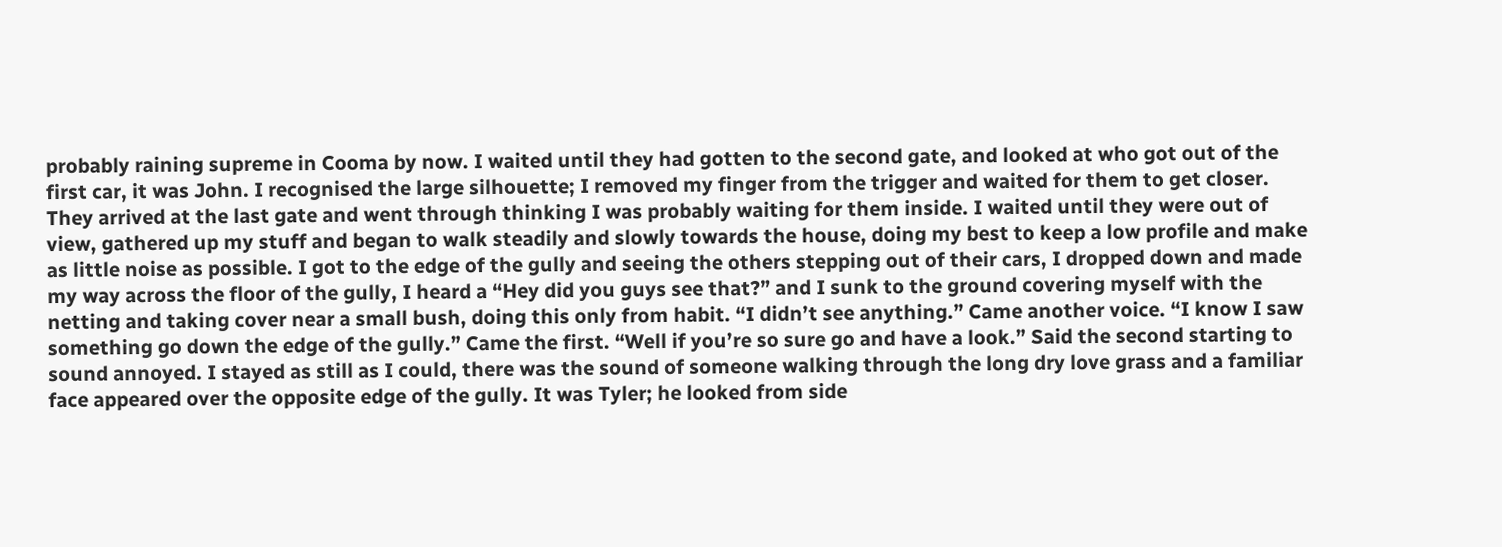probably raining supreme in Cooma by now. I waited until they had gotten to the second gate, and looked at who got out of the first car, it was John. I recognised the large silhouette; I removed my finger from the trigger and waited for them to get closer. They arrived at the last gate and went through thinking I was probably waiting for them inside. I waited until they were out of view, gathered up my stuff and began to walk steadily and slowly towards the house, doing my best to keep a low profile and make as little noise as possible. I got to the edge of the gully and seeing the others stepping out of their cars, I dropped down and made my way across the floor of the gully, I heard a “Hey did you guys see that?” and I sunk to the ground covering myself with the netting and taking cover near a small bush, doing this only from habit. “I didn’t see anything.” Came another voice. “I know I saw something go down the edge of the gully.” Came the first. “Well if you’re so sure go and have a look.” Said the second starting to sound annoyed. I stayed as still as I could, there was the sound of someone walking through the long dry love grass and a familiar face appeared over the opposite edge of the gully. It was Tyler; he looked from side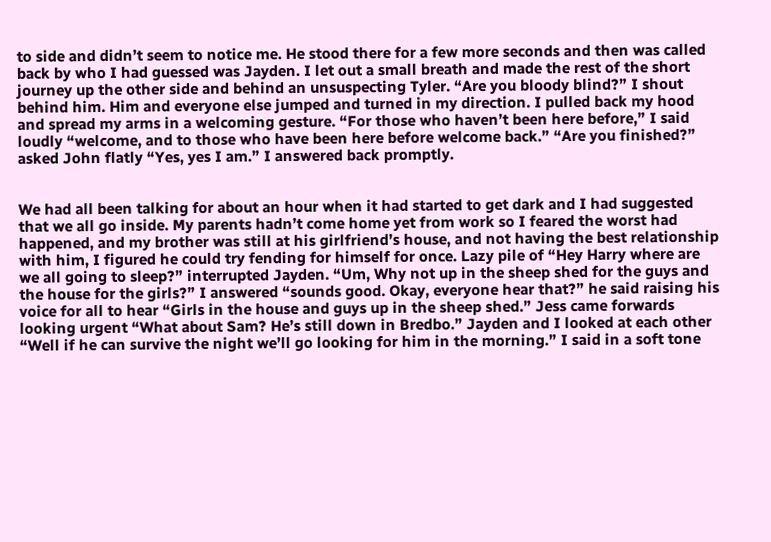to side and didn’t seem to notice me. He stood there for a few more seconds and then was called back by who I had guessed was Jayden. I let out a small breath and made the rest of the short journey up the other side and behind an unsuspecting Tyler. “Are you bloody blind?” I shout behind him. Him and everyone else jumped and turned in my direction. I pulled back my hood and spread my arms in a welcoming gesture. “For those who haven’t been here before,” I said loudly “welcome, and to those who have been here before welcome back.” “Are you finished?” asked John flatly “Yes, yes I am.” I answered back promptly.


We had all been talking for about an hour when it had started to get dark and I had suggested that we all go inside. My parents hadn’t come home yet from work so I feared the worst had happened, and my brother was still at his girlfriend’s house, and not having the best relationship with him, I figured he could try fending for himself for once. Lazy pile of “Hey Harry where are we all going to sleep?” interrupted Jayden. “Um, Why not up in the sheep shed for the guys and the house for the girls?” I answered “sounds good. Okay, everyone hear that?” he said raising his voice for all to hear “Girls in the house and guys up in the sheep shed.” Jess came forwards looking urgent “What about Sam? He’s still down in Bredbo.” Jayden and I looked at each other “Well if he can survive the night we’ll go looking for him in the morning.” I said in a soft tone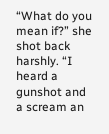“What do you mean if?” she shot back harshly. “I heard a gunshot and a scream an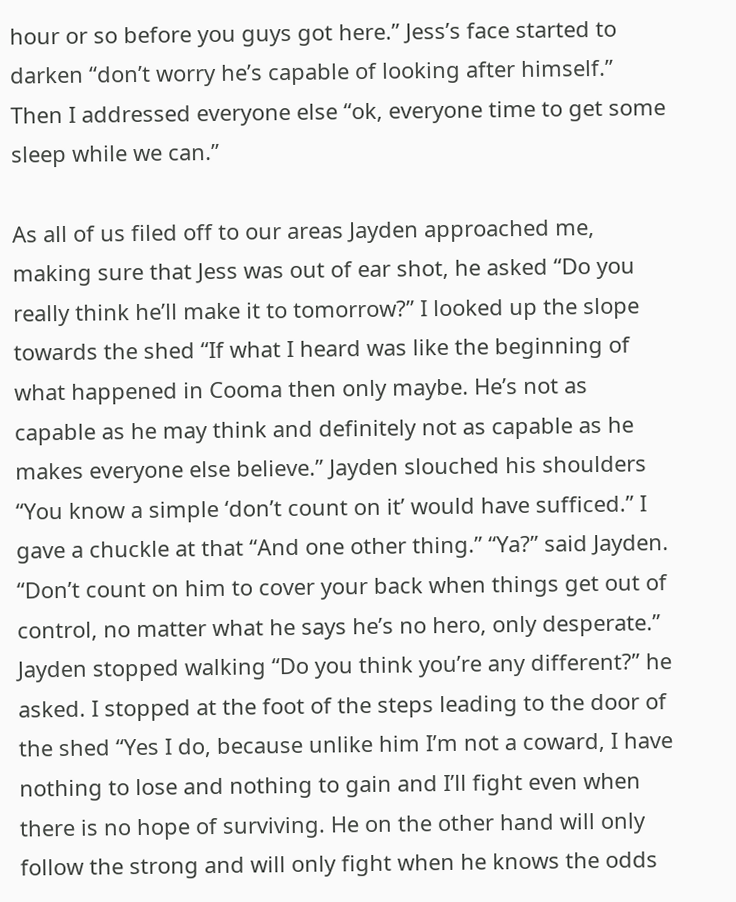hour or so before you guys got here.” Jess’s face started to darken “don’t worry he’s capable of looking after himself.” Then I addressed everyone else “ok, everyone time to get some sleep while we can.”

As all of us filed off to our areas Jayden approached me, making sure that Jess was out of ear shot, he asked “Do you really think he’ll make it to tomorrow?” I looked up the slope towards the shed “If what I heard was like the beginning of what happened in Cooma then only maybe. He’s not as capable as he may think and definitely not as capable as he makes everyone else believe.” Jayden slouched his shoulders “You know a simple ‘don’t count on it’ would have sufficed.” I gave a chuckle at that “And one other thing.” “Ya?” said Jayden. “Don’t count on him to cover your back when things get out of control, no matter what he says he’s no hero, only desperate.” Jayden stopped walking “Do you think you’re any different?” he asked. I stopped at the foot of the steps leading to the door of the shed “Yes I do, because unlike him I’m not a coward, I have nothing to lose and nothing to gain and I’ll fight even when there is no hope of surviving. He on the other hand will only follow the strong and will only fight when he knows the odds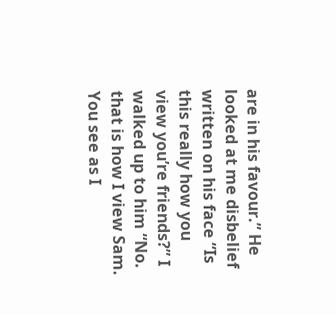are in his favour.” He looked at me disbelief written on his face “Is this really how you view you’re friends?” I walked up to him “No. that is how I view Sam. You see as I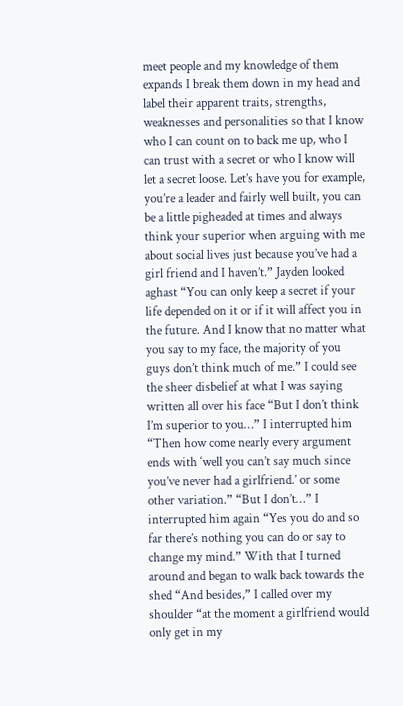meet people and my knowledge of them expands I break them down in my head and label their apparent traits, strengths, weaknesses and personalities so that I know who I can count on to back me up, who I can trust with a secret or who I know will let a secret loose. Let’s have you for example, you’re a leader and fairly well built, you can be a little pigheaded at times and always think your superior when arguing with me about social lives just because you’ve had a girl friend and I haven’t.” Jayden looked aghast “You can only keep a secret if your life depended on it or if it will affect you in the future. And I know that no matter what you say to my face, the majority of you guys don’t think much of me.” I could see the sheer disbelief at what I was saying written all over his face “But I don’t think I’m superior to you…” I interrupted him “Then how come nearly every argument ends with ‘well you can’t say much since you’ve never had a girlfriend.’ or some other variation.” “But I don’t…” I interrupted him again “Yes you do and so far there’s nothing you can do or say to change my mind.” With that I turned around and began to walk back towards the shed “And besides,” I called over my shoulder “at the moment a girlfriend would only get in my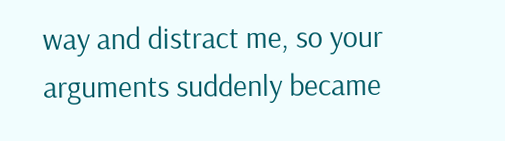way and distract me, so your arguments suddenly became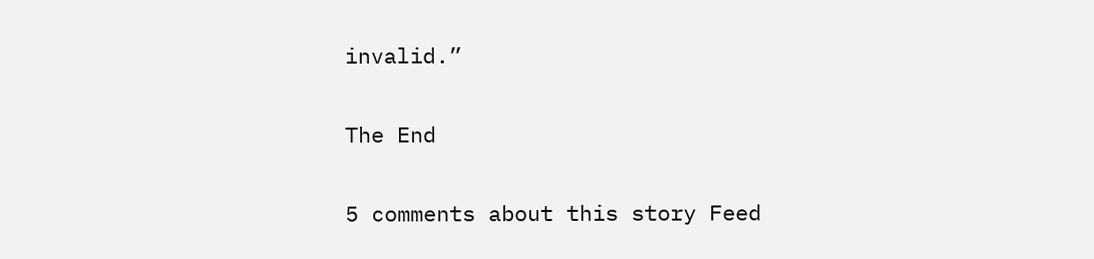invalid.”

The End

5 comments about this story Feed